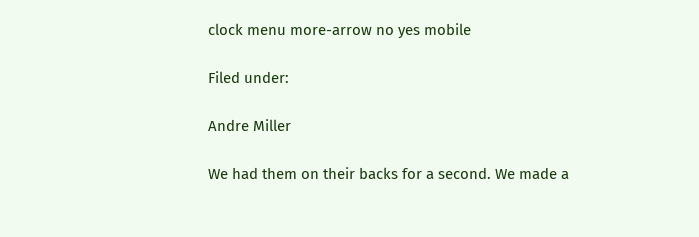clock menu more-arrow no yes mobile

Filed under:

Andre Miller

We had them on their backs for a second. We made a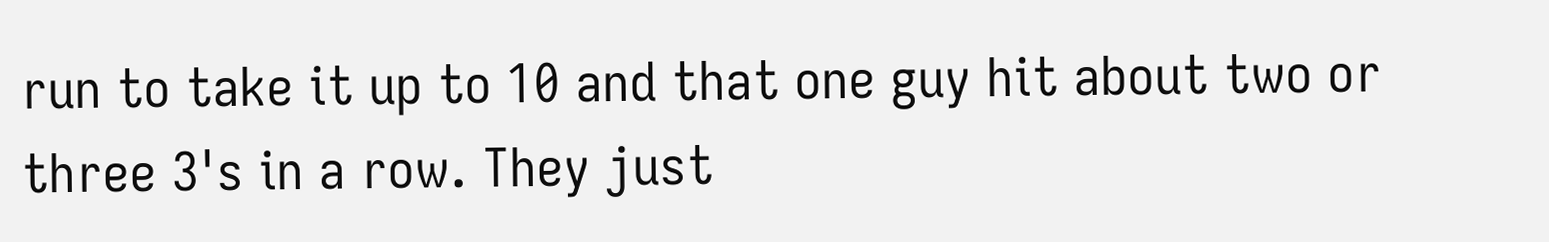run to take it up to 10 and that one guy hit about two or three 3's in a row. They just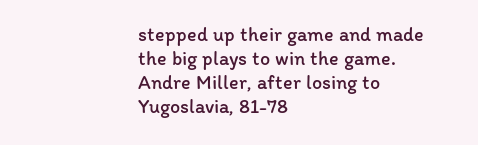stepped up their game and made the big plays to win the game.
Andre Miller, after losing to Yugoslavia, 81-78